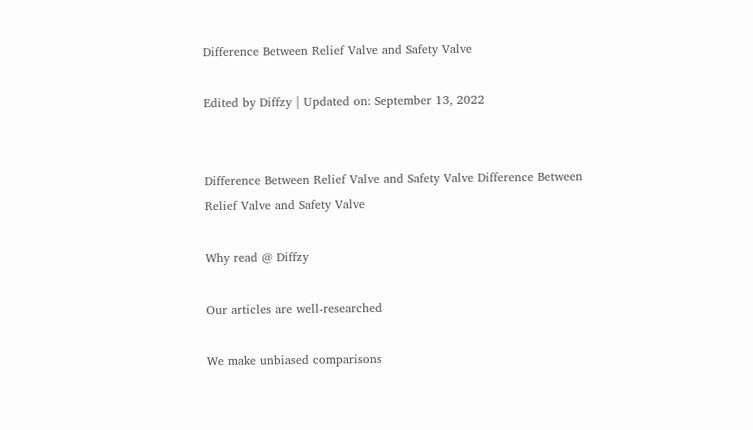Difference Between Relief Valve and Safety Valve

Edited by Diffzy | Updated on: September 13, 2022


Difference Between Relief Valve and Safety Valve Difference Between Relief Valve and Safety Valve

Why read @ Diffzy

Our articles are well-researched

We make unbiased comparisons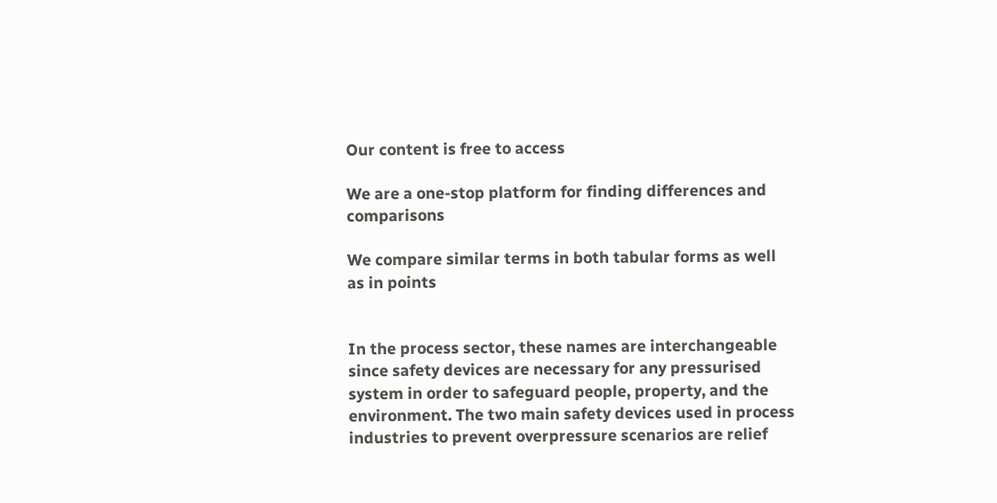Our content is free to access

We are a one-stop platform for finding differences and comparisons

We compare similar terms in both tabular forms as well as in points


In the process sector, these names are interchangeable since safety devices are necessary for any pressurised system in order to safeguard people, property, and the environment. The two main safety devices used in process industries to prevent overpressure scenarios are relief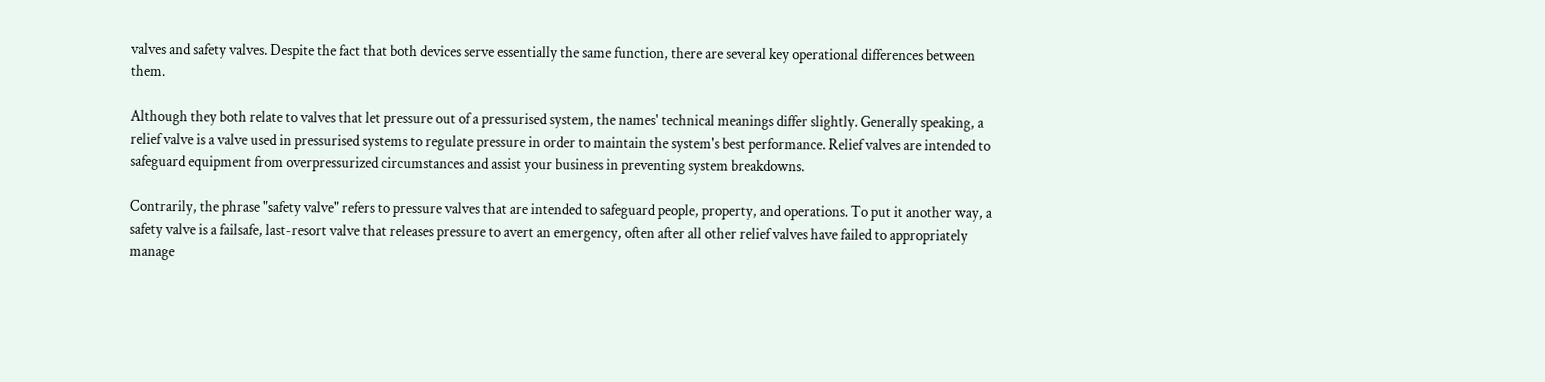valves and safety valves. Despite the fact that both devices serve essentially the same function, there are several key operational differences between them.

Although they both relate to valves that let pressure out of a pressurised system, the names' technical meanings differ slightly. Generally speaking, a relief valve is a valve used in pressurised systems to regulate pressure in order to maintain the system's best performance. Relief valves are intended to safeguard equipment from overpressurized circumstances and assist your business in preventing system breakdowns.

Contrarily, the phrase "safety valve" refers to pressure valves that are intended to safeguard people, property, and operations. To put it another way, a safety valve is a failsafe, last-resort valve that releases pressure to avert an emergency, often after all other relief valves have failed to appropriately manage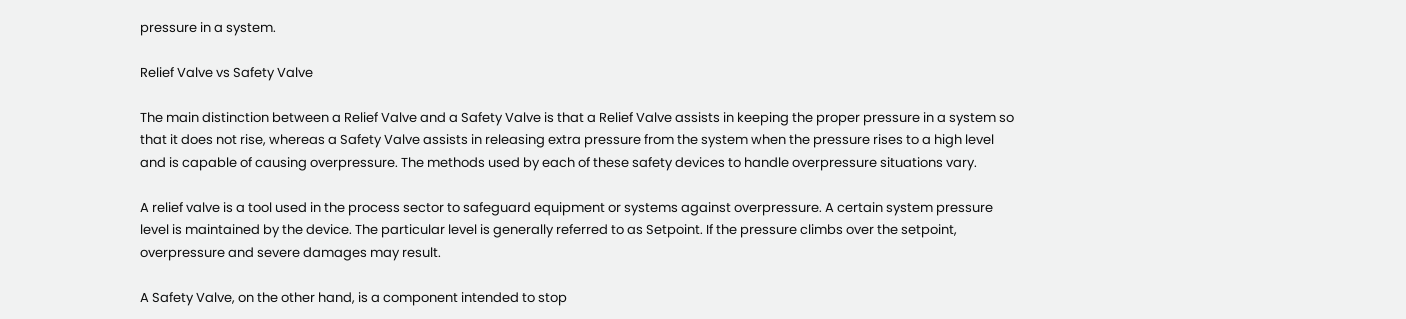pressure in a system.

Relief Valve vs Safety Valve

The main distinction between a Relief Valve and a Safety Valve is that a Relief Valve assists in keeping the proper pressure in a system so that it does not rise, whereas a Safety Valve assists in releasing extra pressure from the system when the pressure rises to a high level and is capable of causing overpressure. The methods used by each of these safety devices to handle overpressure situations vary.

A relief valve is a tool used in the process sector to safeguard equipment or systems against overpressure. A certain system pressure level is maintained by the device. The particular level is generally referred to as Setpoint. If the pressure climbs over the setpoint, overpressure and severe damages may result.

A Safety Valve, on the other hand, is a component intended to stop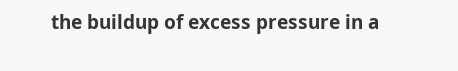the buildup of excess pressure in a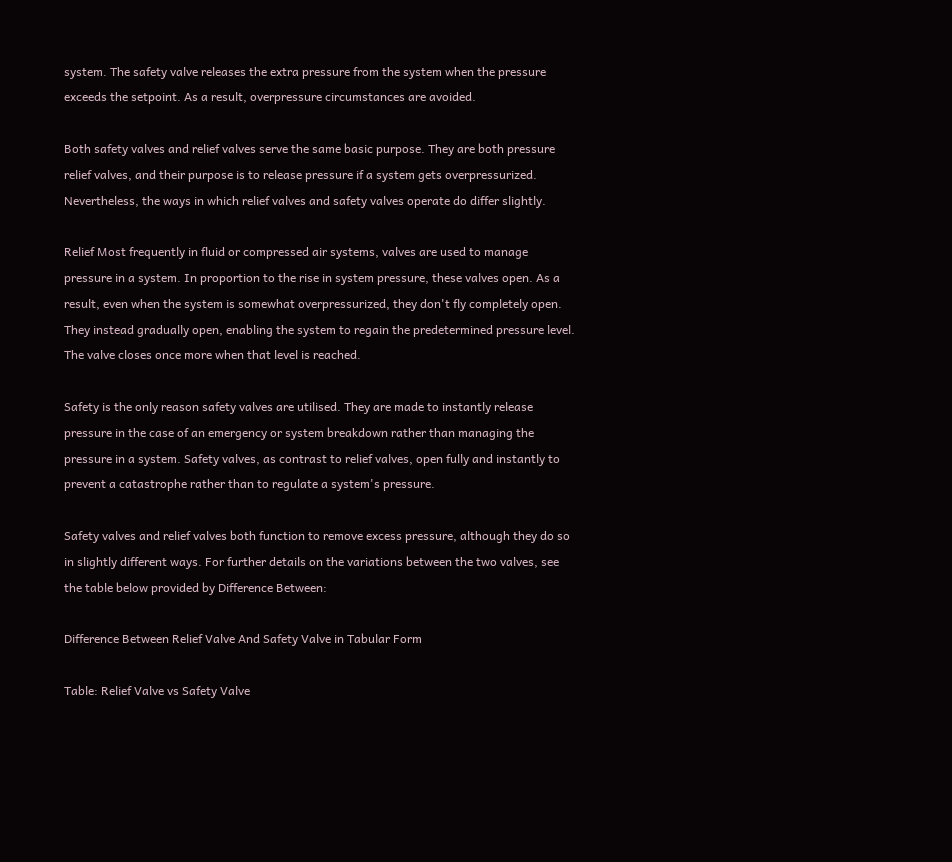system. The safety valve releases the extra pressure from the system when the pressure exceeds the setpoint. As a result, overpressure circumstances are avoided.

Both safety valves and relief valves serve the same basic purpose. They are both pressure relief valves, and their purpose is to release pressure if a system gets overpressurized. Nevertheless, the ways in which relief valves and safety valves operate do differ slightly.

Relief Most frequently in fluid or compressed air systems, valves are used to manage pressure in a system. In proportion to the rise in system pressure, these valves open. As a result, even when the system is somewhat overpressurized, they don't fly completely open. They instead gradually open, enabling the system to regain the predetermined pressure level. The valve closes once more when that level is reached.

Safety is the only reason safety valves are utilised. They are made to instantly release pressure in the case of an emergency or system breakdown rather than managing the pressure in a system. Safety valves, as contrast to relief valves, open fully and instantly to prevent a catastrophe rather than to regulate a system's pressure.

Safety valves and relief valves both function to remove excess pressure, although they do so in slightly different ways. For further details on the variations between the two valves, see the table below provided by Difference Between:

Difference Between Relief Valve And Safety Valve in Tabular Form

Table: Relief Valve vs Safety Valve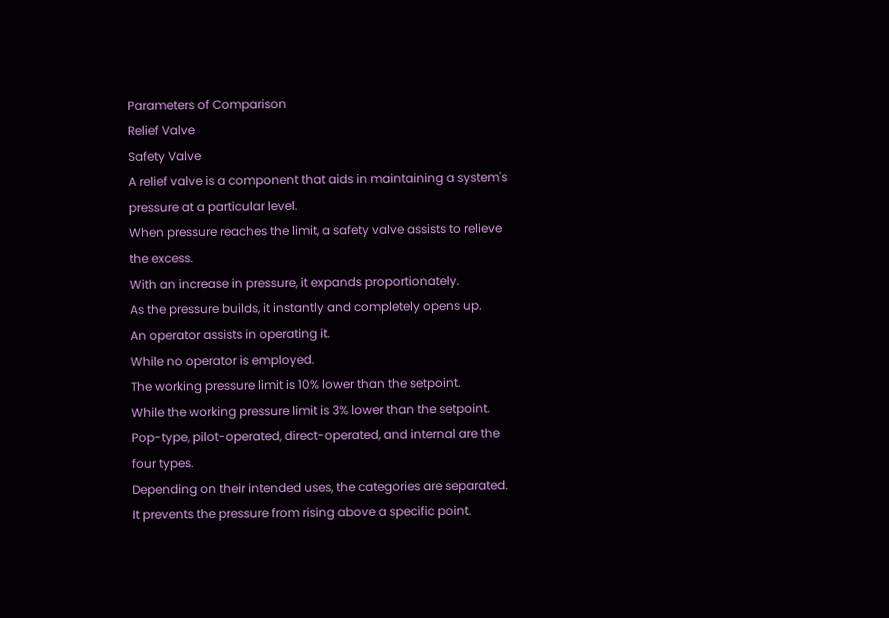Parameters of Comparison
Relief Valve
Safety Valve
A relief valve is a component that aids in maintaining a system's pressure at a particular level.
When pressure reaches the limit, a safety valve assists to relieve the excess.
With an increase in pressure, it expands proportionately.
As the pressure builds, it instantly and completely opens up.
An operator assists in operating it.
While no operator is employed.
The working pressure limit is 10% lower than the setpoint.
While the working pressure limit is 3% lower than the setpoint.
Pop-type, pilot-operated, direct-operated, and internal are the four types.
Depending on their intended uses, the categories are separated.
It prevents the pressure from rising above a specific point.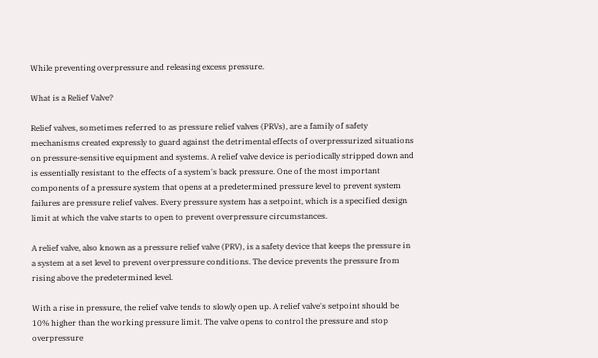While preventing overpressure and releasing excess pressure.

What is a Relief Valve?

Relief valves, sometimes referred to as pressure relief valves (PRVs), are a family of safety mechanisms created expressly to guard against the detrimental effects of overpressurized situations on pressure-sensitive equipment and systems. A relief valve device is periodically stripped down and is essentially resistant to the effects of a system's back pressure. One of the most important components of a pressure system that opens at a predetermined pressure level to prevent system failures are pressure relief valves. Every pressure system has a setpoint, which is a specified design limit at which the valve starts to open to prevent overpressure circumstances.

A relief valve, also known as a pressure relief valve (PRV), is a safety device that keeps the pressure in a system at a set level to prevent overpressure conditions. The device prevents the pressure from rising above the predetermined level.

With a rise in pressure, the relief valve tends to slowly open up. A relief valve's setpoint should be 10% higher than the working pressure limit. The valve opens to control the pressure and stop overpressure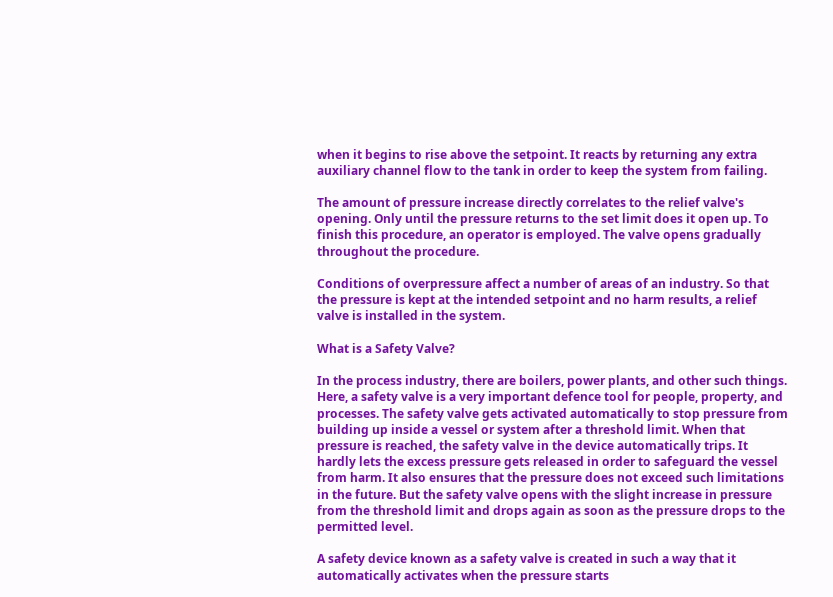when it begins to rise above the setpoint. It reacts by returning any extra auxiliary channel flow to the tank in order to keep the system from failing.

The amount of pressure increase directly correlates to the relief valve's opening. Only until the pressure returns to the set limit does it open up. To finish this procedure, an operator is employed. The valve opens gradually throughout the procedure.

Conditions of overpressure affect a number of areas of an industry. So that the pressure is kept at the intended setpoint and no harm results, a relief valve is installed in the system.

What is a Safety Valve?

In the process industry, there are boilers, power plants, and other such things. Here, a safety valve is a very important defence tool for people, property, and processes. The safety valve gets activated automatically to stop pressure from building up inside a vessel or system after a threshold limit. When that pressure is reached, the safety valve in the device automatically trips. It hardly lets the excess pressure gets released in order to safeguard the vessel from harm. It also ensures that the pressure does not exceed such limitations in the future. But the safety valve opens with the slight increase in pressure from the threshold limit and drops again as soon as the pressure drops to the permitted level.

A safety device known as a safety valve is created in such a way that it automatically activates when the pressure starts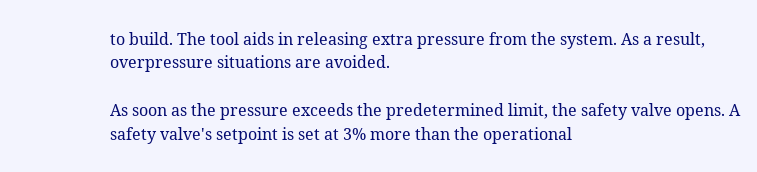to build. The tool aids in releasing extra pressure from the system. As a result, overpressure situations are avoided.

As soon as the pressure exceeds the predetermined limit, the safety valve opens. A safety valve's setpoint is set at 3% more than the operational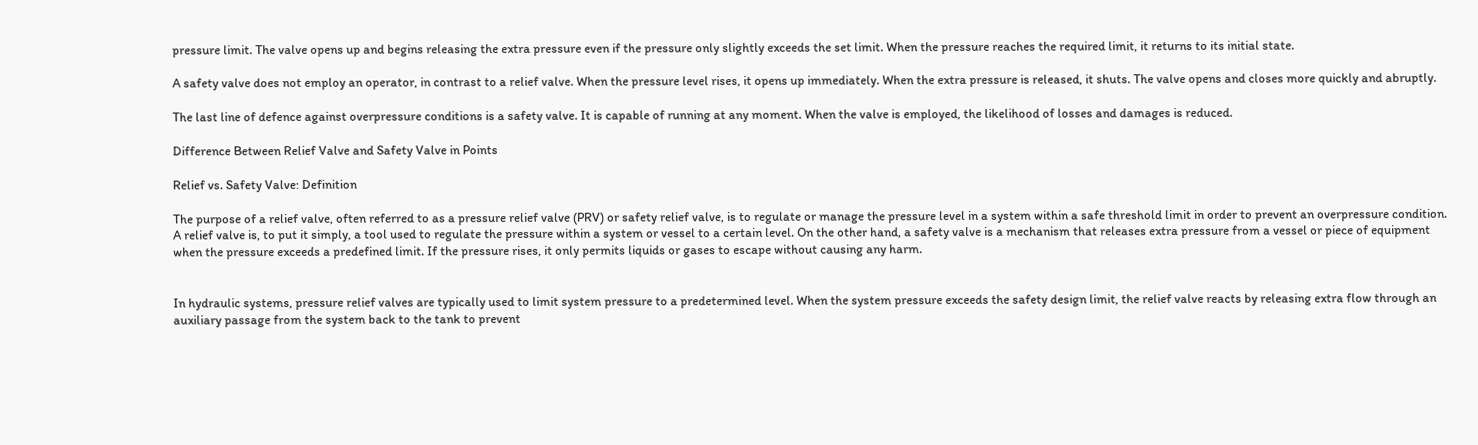pressure limit. The valve opens up and begins releasing the extra pressure even if the pressure only slightly exceeds the set limit. When the pressure reaches the required limit, it returns to its initial state.

A safety valve does not employ an operator, in contrast to a relief valve. When the pressure level rises, it opens up immediately. When the extra pressure is released, it shuts. The valve opens and closes more quickly and abruptly.

The last line of defence against overpressure conditions is a safety valve. It is capable of running at any moment. When the valve is employed, the likelihood of losses and damages is reduced.

Difference Between Relief Valve and Safety Valve in Points

Relief vs. Safety Valve: Definition

The purpose of a relief valve, often referred to as a pressure relief valve (PRV) or safety relief valve, is to regulate or manage the pressure level in a system within a safe threshold limit in order to prevent an overpressure condition. A relief valve is, to put it simply, a tool used to regulate the pressure within a system or vessel to a certain level. On the other hand, a safety valve is a mechanism that releases extra pressure from a vessel or piece of equipment when the pressure exceeds a predefined limit. If the pressure rises, it only permits liquids or gases to escape without causing any harm.


In hydraulic systems, pressure relief valves are typically used to limit system pressure to a predetermined level. When the system pressure exceeds the safety design limit, the relief valve reacts by releasing extra flow through an auxiliary passage from the system back to the tank to prevent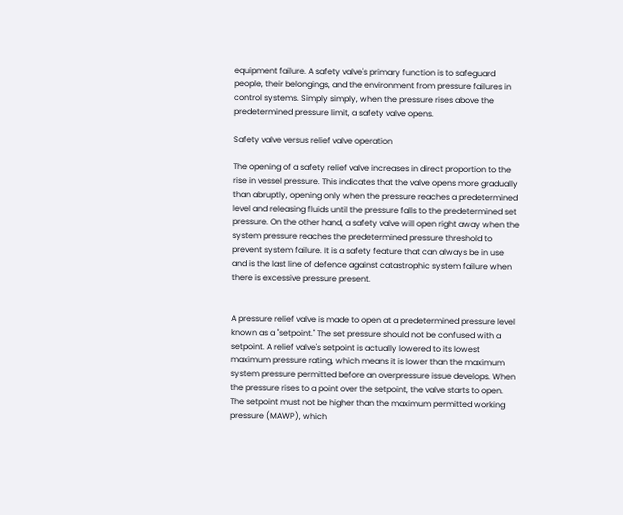equipment failure. A safety valve's primary function is to safeguard people, their belongings, and the environment from pressure failures in control systems. Simply simply, when the pressure rises above the predetermined pressure limit, a safety valve opens.

Safety valve versus relief valve operation

The opening of a safety relief valve increases in direct proportion to the rise in vessel pressure. This indicates that the valve opens more gradually than abruptly, opening only when the pressure reaches a predetermined level and releasing fluids until the pressure falls to the predetermined set pressure. On the other hand, a safety valve will open right away when the system pressure reaches the predetermined pressure threshold to prevent system failure. It is a safety feature that can always be in use and is the last line of defence against catastrophic system failure when there is excessive pressure present.


A pressure relief valve is made to open at a predetermined pressure level known as a "setpoint." The set pressure should not be confused with a setpoint. A relief valve's setpoint is actually lowered to its lowest maximum pressure rating, which means it is lower than the maximum system pressure permitted before an overpressure issue develops. When the pressure rises to a point over the setpoint, the valve starts to open. The setpoint must not be higher than the maximum permitted working pressure (MAWP), which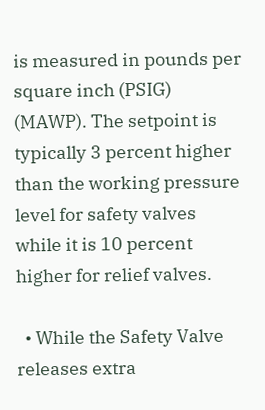is measured in pounds per square inch (PSIG) (MAWP). The setpoint is typically 3 percent higher than the working pressure level for safety valves while it is 10 percent higher for relief valves.

  • While the Safety Valve releases extra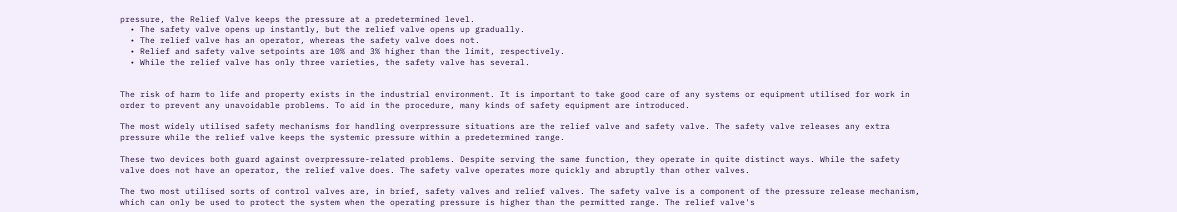pressure, the Relief Valve keeps the pressure at a predetermined level.
  • The safety valve opens up instantly, but the relief valve opens up gradually.
  • The relief valve has an operator, whereas the safety valve does not.
  • Relief and safety valve setpoints are 10% and 3% higher than the limit, respectively.
  • While the relief valve has only three varieties, the safety valve has several.


The risk of harm to life and property exists in the industrial environment. It is important to take good care of any systems or equipment utilised for work in order to prevent any unavoidable problems. To aid in the procedure, many kinds of safety equipment are introduced.

The most widely utilised safety mechanisms for handling overpressure situations are the relief valve and safety valve. The safety valve releases any extra pressure while the relief valve keeps the systemic pressure within a predetermined range.

These two devices both guard against overpressure-related problems. Despite serving the same function, they operate in quite distinct ways. While the safety valve does not have an operator, the relief valve does. The safety valve operates more quickly and abruptly than other valves.

The two most utilised sorts of control valves are, in brief, safety valves and relief valves. The safety valve is a component of the pressure release mechanism, which can only be used to protect the system when the operating pressure is higher than the permitted range. The relief valve's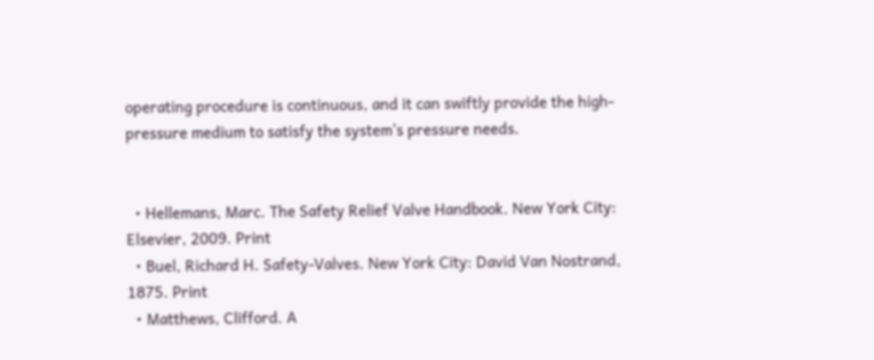operating procedure is continuous, and it can swiftly provide the high-pressure medium to satisfy the system's pressure needs.


  • Hellemans, Marc. The Safety Relief Valve Handbook. New York City: Elsevier, 2009. Print
  • Buel, Richard H. Safety-Valves. New York City: David Van Nostrand, 1875. Print
  • Matthews, Clifford. A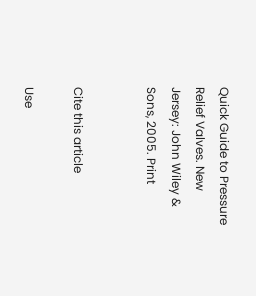Quick Guide to Pressure Relief Valves. New Jersey: John Wiley & Sons, 2005. Print


Cite this article

Use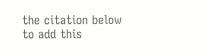the citation below to add this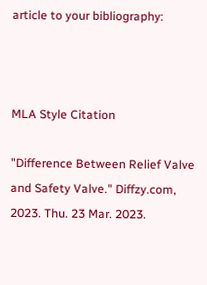article to your bibliography:



MLA Style Citation

"Difference Between Relief Valve and Safety Valve." Diffzy.com, 2023. Thu. 23 Mar. 2023.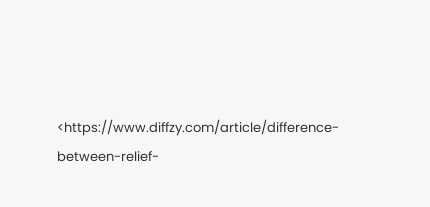<https://www.diffzy.com/article/difference-between-relief-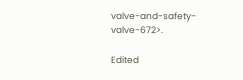valve-and-safety-valve-672>.

Edited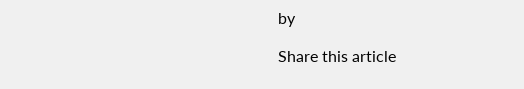by

Share this article